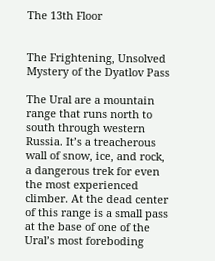The 13th Floor


The Frightening, Unsolved Mystery of the Dyatlov Pass

The Ural are a mountain range that runs north to south through western Russia. It’s a treacherous wall of snow, ice, and rock, a dangerous trek for even the most experienced climber. At the dead center of this range is a small pass at the base of one of the Ural’s most foreboding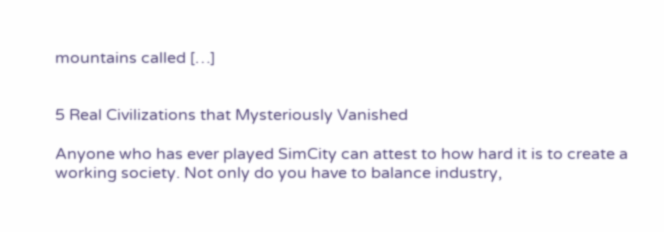mountains called […]


5 Real Civilizations that Mysteriously Vanished

Anyone who has ever played SimCity can attest to how hard it is to create a working society. Not only do you have to balance industry,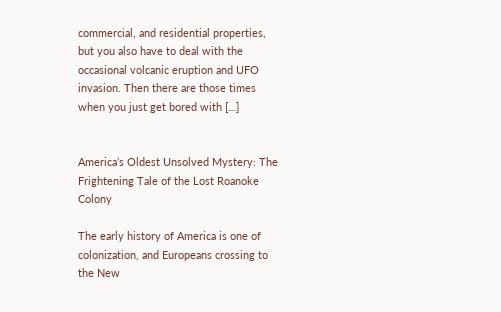commercial, and residential properties, but you also have to deal with the occasional volcanic eruption and UFO invasion. Then there are those times when you just get bored with […]


America’s Oldest Unsolved Mystery: The Frightening Tale of the Lost Roanoke Colony

The early history of America is one of colonization, and Europeans crossing to the New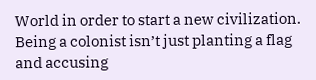World in order to start a new civilization. Being a colonist isn’t just planting a flag and accusing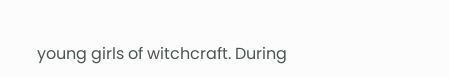young girls of witchcraft. During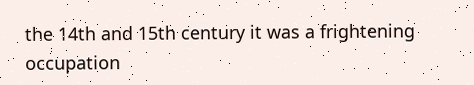the 14th and 15th century it was a frightening occupation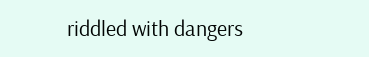riddled with dangers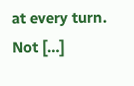at every turn. Not […]